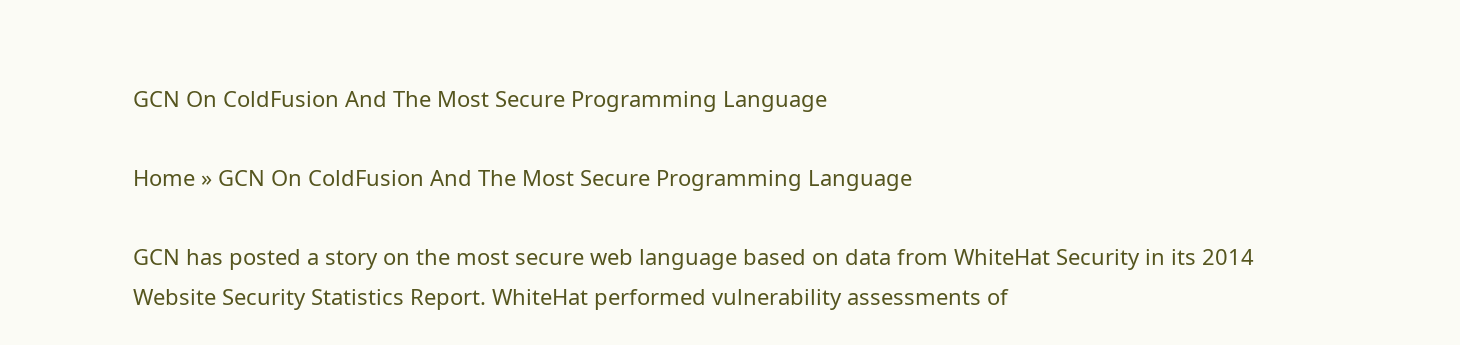GCN On ColdFusion And The Most Secure Programming Language

Home » GCN On ColdFusion And The Most Secure Programming Language

GCN has posted a story on the most secure web language based on data from WhiteHat Security in its 2014 Website Security Statistics Report. WhiteHat performed vulnerability assessments of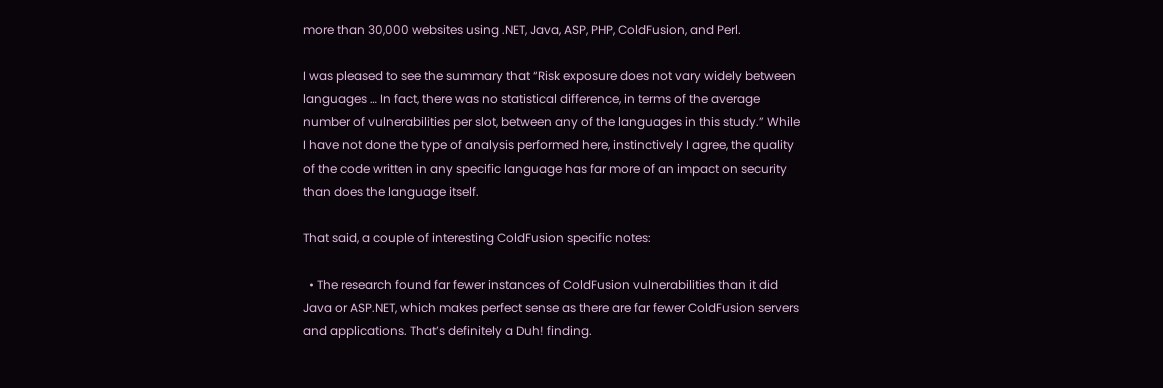more than 30,000 websites using .NET, Java, ASP, PHP, ColdFusion, and Perl.

I was pleased to see the summary that “Risk exposure does not vary widely between languages … In fact, there was no statistical difference, in terms of the average number of vulnerabilities per slot, between any of the languages in this study.” While I have not done the type of analysis performed here, instinctively I agree, the quality of the code written in any specific language has far more of an impact on security than does the language itself.

That said, a couple of interesting ColdFusion specific notes:

  • The research found far fewer instances of ColdFusion vulnerabilities than it did Java or ASP.NET, which makes perfect sense as there are far fewer ColdFusion servers and applications. That’s definitely a Duh! finding.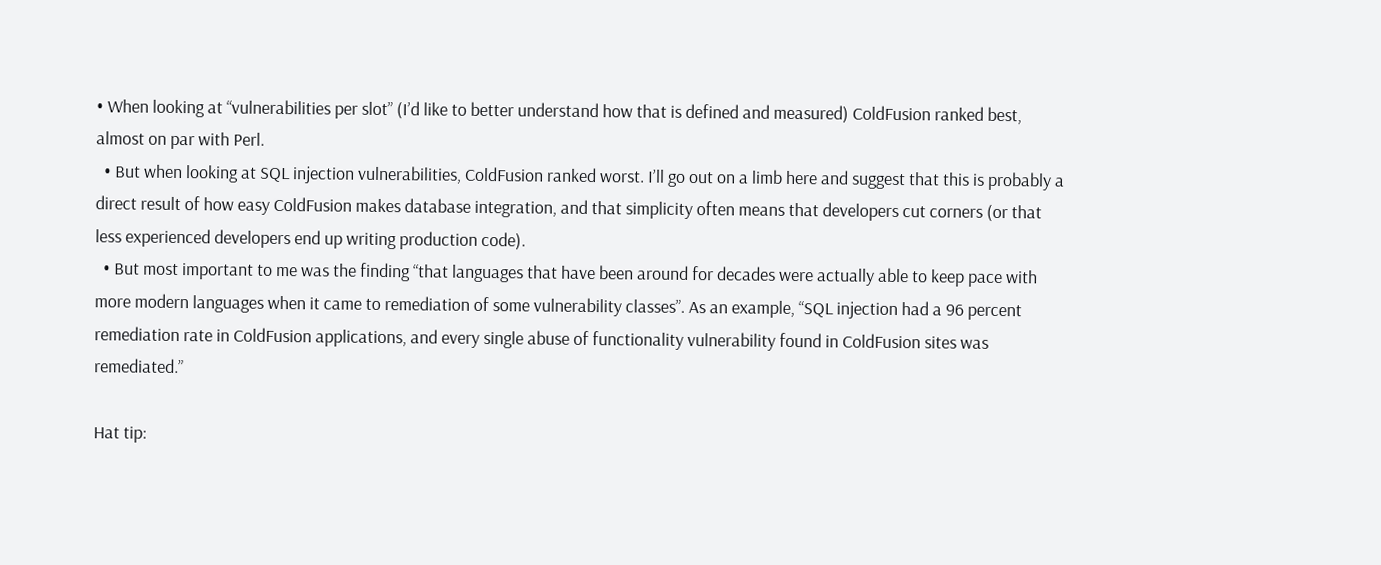• When looking at “vulnerabilities per slot” (I’d like to better understand how that is defined and measured) ColdFusion ranked best, almost on par with Perl.
  • But when looking at SQL injection vulnerabilities, ColdFusion ranked worst. I’ll go out on a limb here and suggest that this is probably a direct result of how easy ColdFusion makes database integration, and that simplicity often means that developers cut corners (or that less experienced developers end up writing production code).
  • But most important to me was the finding “that languages that have been around for decades were actually able to keep pace with more modern languages when it came to remediation of some vulnerability classes”. As an example, “SQL injection had a 96 percent remediation rate in ColdFusion applications, and every single abuse of functionality vulnerability found in ColdFusion sites was remediated.”

Hat tip: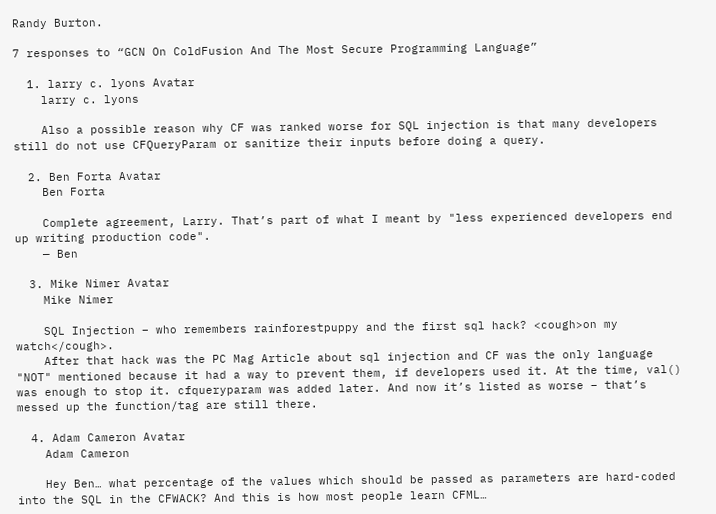Randy Burton.

7 responses to “GCN On ColdFusion And The Most Secure Programming Language”

  1. larry c. lyons Avatar
    larry c. lyons

    Also a possible reason why CF was ranked worse for SQL injection is that many developers still do not use CFQueryParam or sanitize their inputs before doing a query.

  2. Ben Forta Avatar
    Ben Forta

    Complete agreement, Larry. That’s part of what I meant by "less experienced developers end up writing production code".
    — Ben

  3. Mike Nimer Avatar
    Mike Nimer

    SQL Injection – who remembers rainforestpuppy and the first sql hack? <cough>on my watch</cough>.
    After that hack was the PC Mag Article about sql injection and CF was the only language "NOT" mentioned because it had a way to prevent them, if developers used it. At the time, val() was enough to stop it. cfqueryparam was added later. And now it’s listed as worse – that’s messed up the function/tag are still there.

  4. Adam Cameron Avatar
    Adam Cameron

    Hey Ben… what percentage of the values which should be passed as parameters are hard-coded into the SQL in the CFWACK? And this is how most people learn CFML…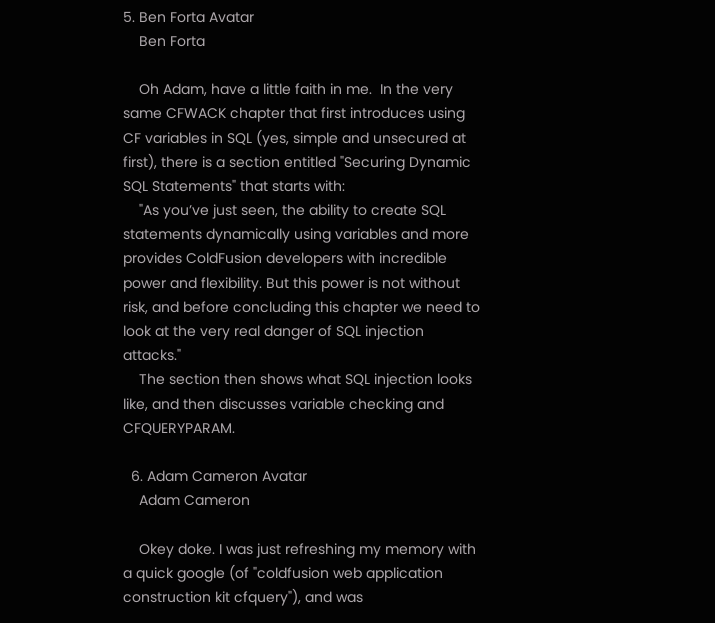5. Ben Forta Avatar
    Ben Forta

    Oh Adam, have a little faith in me.  In the very same CFWACK chapter that first introduces using CF variables in SQL (yes, simple and unsecured at first), there is a section entitled "Securing Dynamic SQL Statements" that starts with:
    "As you’ve just seen, the ability to create SQL statements dynamically using variables and more provides ColdFusion developers with incredible power and flexibility. But this power is not without risk, and before concluding this chapter we need to look at the very real danger of SQL injection attacks."
    The section then shows what SQL injection looks like, and then discusses variable checking and CFQUERYPARAM.

  6. Adam Cameron Avatar
    Adam Cameron

    Okey doke. I was just refreshing my memory with a quick google (of "coldfusion web application construction kit cfquery"), and was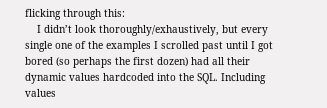flicking through this:
    I didn’t look thoroughly/exhaustively, but every single one of the examples I scrolled past until I got bored (so perhaps the first dozen) had all their dynamic values hardcoded into the SQL. Including values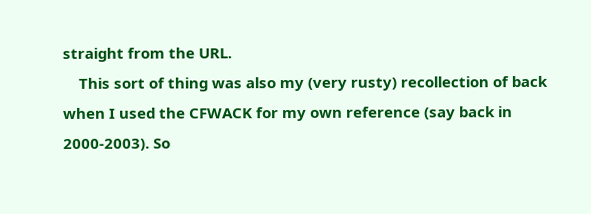straight from the URL.
    This sort of thing was also my (very rusty) recollection of back when I used the CFWACK for my own reference (say back in 2000-2003). So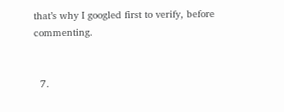that’s why I googled first to verify, before commenting.


  7.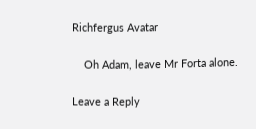Richfergus Avatar

    Oh Adam, leave Mr Forta alone.

Leave a Reply